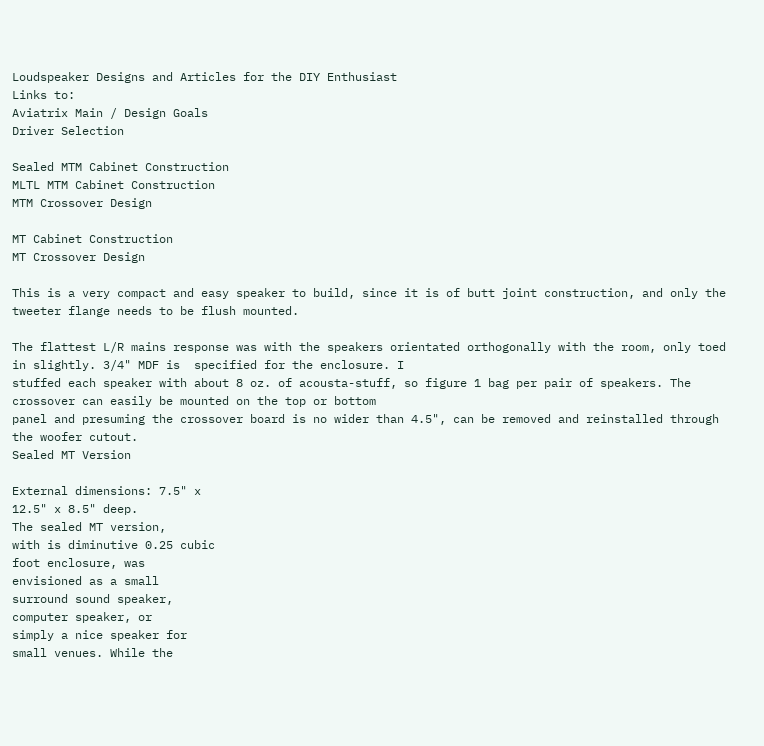Loudspeaker Designs and Articles for the DIY Enthusiast
Links to:
Aviatrix Main / Design Goals
Driver Selection

Sealed MTM Cabinet Construction
MLTL MTM Cabinet Construction
MTM Crossover Design

MT Cabinet Construction
MT Crossover Design

This is a very compact and easy speaker to build, since it is of butt joint construction, and only the tweeter flange needs to be flush mounted.

The flattest L/R mains response was with the speakers orientated orthogonally with the room, only toed in slightly. 3/4" MDF is  specified for the enclosure. I
stuffed each speaker with about 8 oz. of acousta-stuff, so figure 1 bag per pair of speakers. The crossover can easily be mounted on the top or bottom
panel and presuming the crossover board is no wider than 4.5", can be removed and reinstalled through the woofer cutout.
Sealed MT Version

External dimensions: 7.5" x
12.5" x 8.5" deep.
The sealed MT version,
with is diminutive 0.25 cubic
foot enclosure, was
envisioned as a small
surround sound speaker,
computer speaker, or
simply a nice speaker for
small venues. While the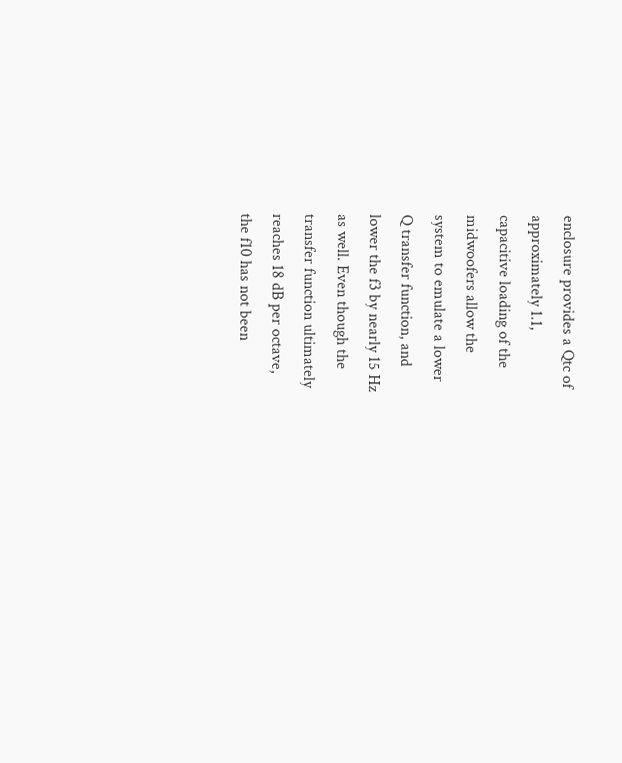enclosure provides a Qtc of
approximately 1.1,
capacitive loading of the
midwoofers allow the
system to emulate a lower
Q transfer function, and
lower the f3 by nearly 15 Hz
as well. Even though the
transfer function ultimately
reaches 18 dB per octave,
the f10 has not been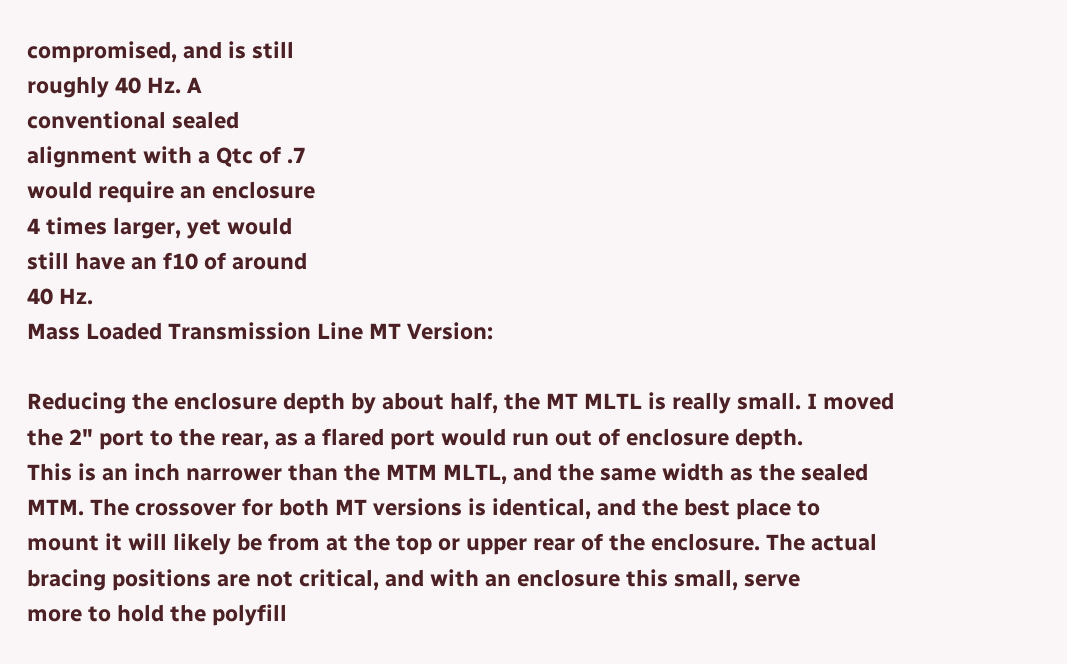compromised, and is still
roughly 40 Hz. A
conventional sealed
alignment with a Qtc of .7
would require an enclosure
4 times larger, yet would
still have an f10 of around
40 Hz.
Mass Loaded Transmission Line MT Version:

Reducing the enclosure depth by about half, the MT MLTL is really small. I moved the 2" port to the rear, as a flared port would run out of enclosure depth.
This is an inch narrower than the MTM MLTL, and the same width as the sealed MTM. The crossover for both MT versions is identical, and the best place to
mount it will likely be from at the top or upper rear of the enclosure. The actual bracing positions are not critical, and with an enclosure this small, serve
more to hold the polyfill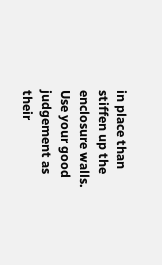in place than stiffen up the enclosure walls. Use your good judgement as their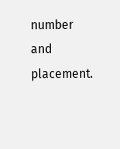number and placement.